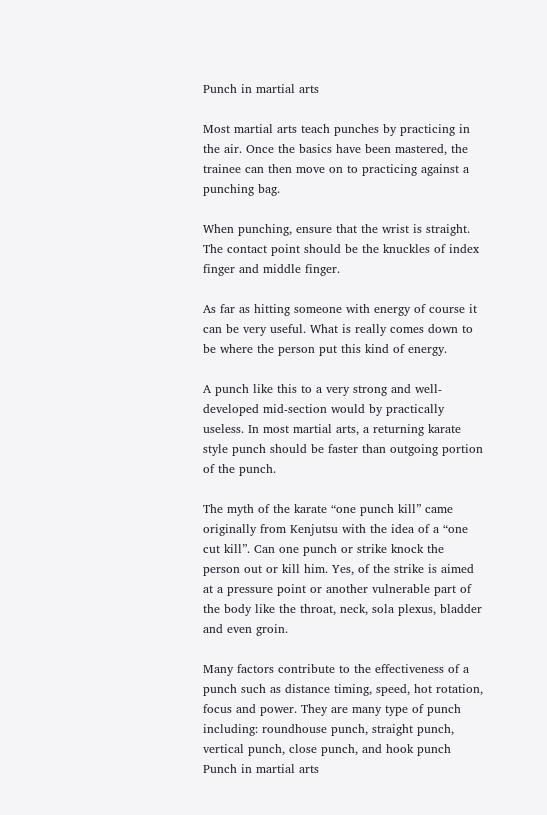Punch in martial arts

Most martial arts teach punches by practicing in the air. Once the basics have been mastered, the trainee can then move on to practicing against a punching bag.

When punching, ensure that the wrist is straight. The contact point should be the knuckles of index finger and middle finger.

As far as hitting someone with energy of course it can be very useful. What is really comes down to be where the person put this kind of energy.

A punch like this to a very strong and well-developed mid-section would by practically useless. In most martial arts, a returning karate style punch should be faster than outgoing portion of the punch.

The myth of the karate “one punch kill” came originally from Kenjutsu with the idea of a “one cut kill”. Can one punch or strike knock the person out or kill him. Yes, of the strike is aimed at a pressure point or another vulnerable part of the body like the throat, neck, sola plexus, bladder and even groin.

Many factors contribute to the effectiveness of a punch such as distance timing, speed, hot rotation, focus and power. They are many type of punch including: roundhouse punch, straight punch, vertical punch, close punch, and hook punch
Punch in martial arts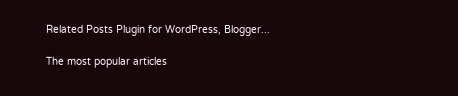Related Posts Plugin for WordPress, Blogger...

The most popular articles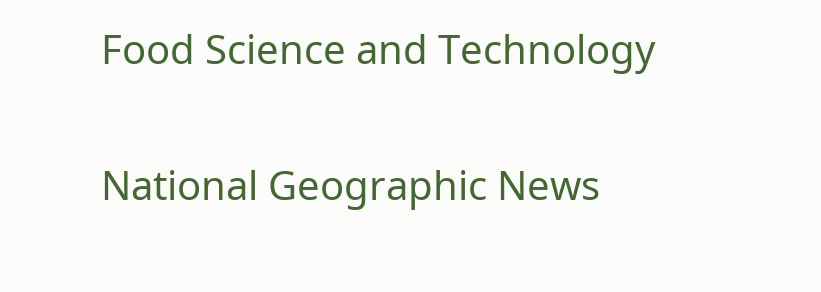Food Science and Technology

National Geographic News